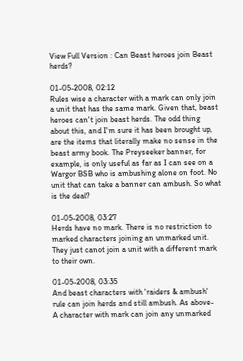View Full Version : Can Beast heroes join Beast herds?

01-05-2008, 02:12
Rules wise a character with a mark can only join a unit that has the same mark. Given that, beast heroes can't join beast herds. The odd thing about this, and I'm sure it has been brought up, are the items that literally make no sense in the beast army book. The Preyseeker banner, for example, is only useful as far as I can see on a Wargor BSB who is ambushing alone on foot. No unit that can take a banner can ambush. So what is the deal?

01-05-2008, 03:27
Herds have no mark. There is no restriction to marked characters joining an unmarked unit. They just canot join a unit with a different mark to their own.

01-05-2008, 03:35
And beast characters with 'raiders & ambush' rule can join herds and still ambush. As above-
A character with mark can join any unmarked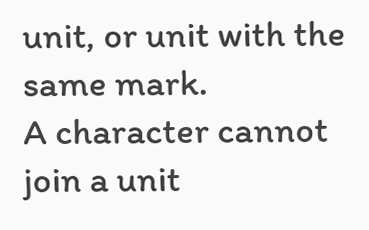unit, or unit with the same mark.
A character cannot join a unit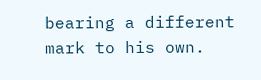bearing a different mark to his own.